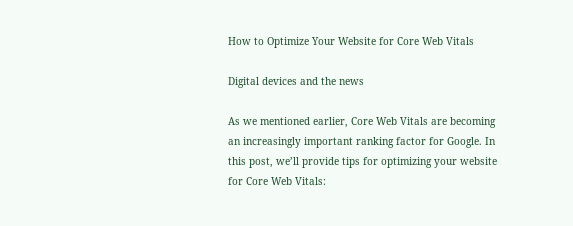How to Optimize Your Website for Core Web Vitals

Digital devices and the news

As we mentioned earlier, Core Web Vitals are becoming an increasingly important ranking factor for Google. In this post, we’ll provide tips for optimizing your website for Core Web Vitals: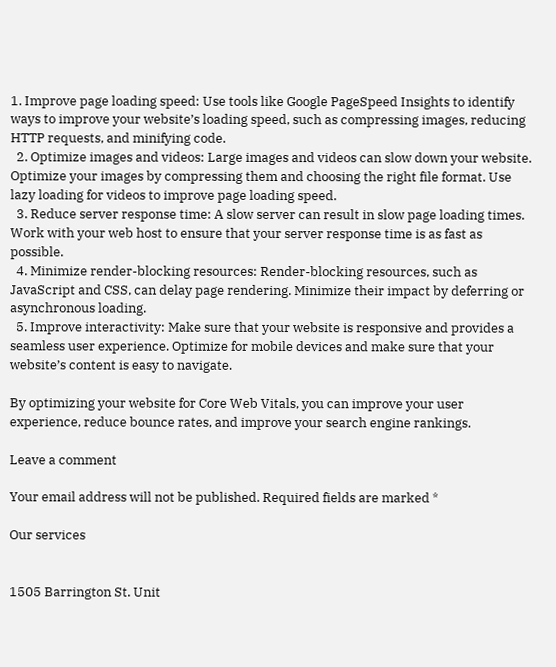1. Improve page loading speed: Use tools like Google PageSpeed Insights to identify ways to improve your website’s loading speed, such as compressing images, reducing HTTP requests, and minifying code.
  2. Optimize images and videos: Large images and videos can slow down your website. Optimize your images by compressing them and choosing the right file format. Use lazy loading for videos to improve page loading speed.
  3. Reduce server response time: A slow server can result in slow page loading times. Work with your web host to ensure that your server response time is as fast as possible.
  4. Minimize render-blocking resources: Render-blocking resources, such as JavaScript and CSS, can delay page rendering. Minimize their impact by deferring or asynchronous loading.
  5. Improve interactivity: Make sure that your website is responsive and provides a seamless user experience. Optimize for mobile devices and make sure that your website’s content is easy to navigate.

By optimizing your website for Core Web Vitals, you can improve your user experience, reduce bounce rates, and improve your search engine rankings.

Leave a comment

Your email address will not be published. Required fields are marked *

Our services


1505 Barrington St. Unit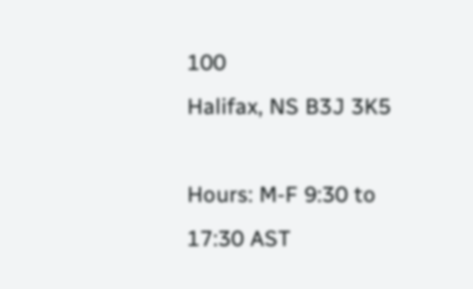100
Halifax, NS B3J 3K5

Hours: M-F 9:30 to 17:30 AST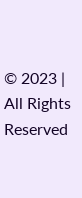© 2023 | All Rights Reserved